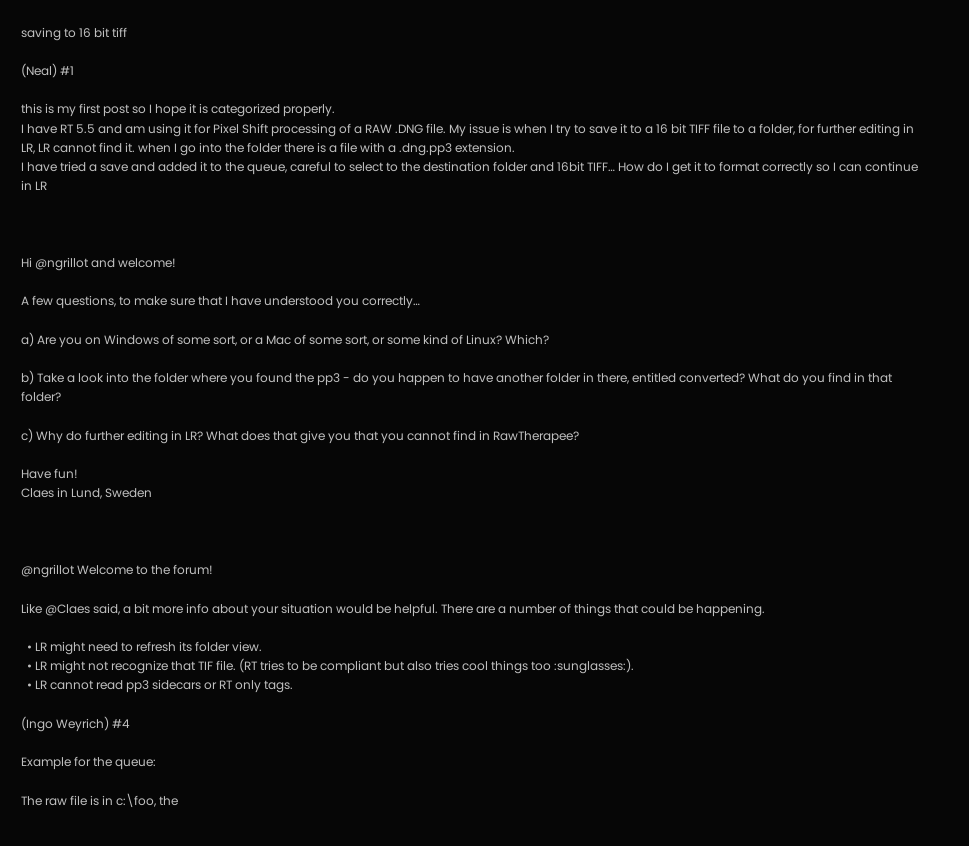saving to 16 bit tiff

(Neal) #1

this is my first post so I hope it is categorized properly.
I have RT 5.5 and am using it for Pixel Shift processing of a RAW .DNG file. My issue is when I try to save it to a 16 bit TIFF file to a folder, for further editing in LR, LR cannot find it. when I go into the folder there is a file with a .dng.pp3 extension.
I have tried a save and added it to the queue, careful to select to the destination folder and 16bit TIFF… How do I get it to format correctly so I can continue in LR



Hi @ngrillot and welcome!

A few questions, to make sure that I have understood you correctly…

a) Are you on Windows of some sort, or a Mac of some sort, or some kind of Linux? Which?

b) Take a look into the folder where you found the pp3 - do you happen to have another folder in there, entitled converted? What do you find in that folder?

c) Why do further editing in LR? What does that give you that you cannot find in RawTherapee?

Have fun!
Claes in Lund, Sweden



@ngrillot Welcome to the forum!

Like @Claes said, a bit more info about your situation would be helpful. There are a number of things that could be happening.

  • LR might need to refresh its folder view.
  • LR might not recognize that TIF file. (RT tries to be compliant but also tries cool things too :sunglasses:).
  • LR cannot read pp3 sidecars or RT only tags.

(Ingo Weyrich) #4

Example for the queue:

The raw file is in c:\foo, the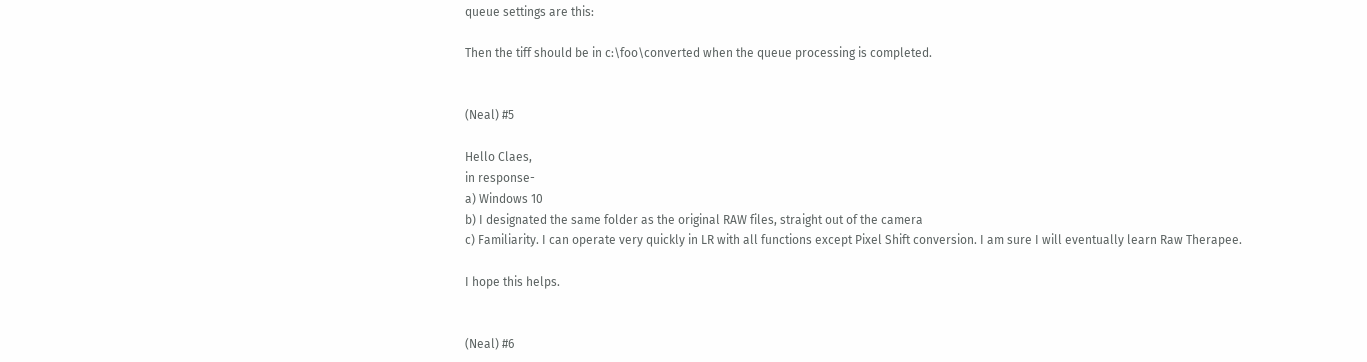queue settings are this:

Then the tiff should be in c:\foo\converted when the queue processing is completed.


(Neal) #5

Hello Claes,
in response-
a) Windows 10
b) I designated the same folder as the original RAW files, straight out of the camera
c) Familiarity. I can operate very quickly in LR with all functions except Pixel Shift conversion. I am sure I will eventually learn Raw Therapee.

I hope this helps.


(Neal) #6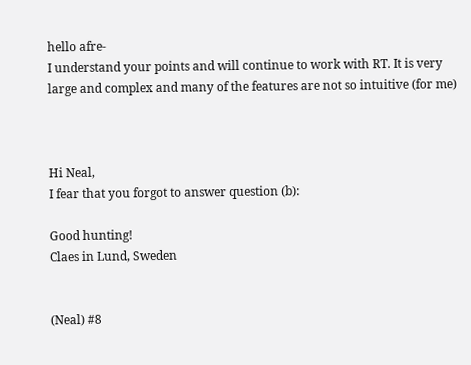hello afre-
I understand your points and will continue to work with RT. It is very large and complex and many of the features are not so intuitive (for me)



Hi Neal,
I fear that you forgot to answer question (b):

Good hunting!
Claes in Lund, Sweden


(Neal) #8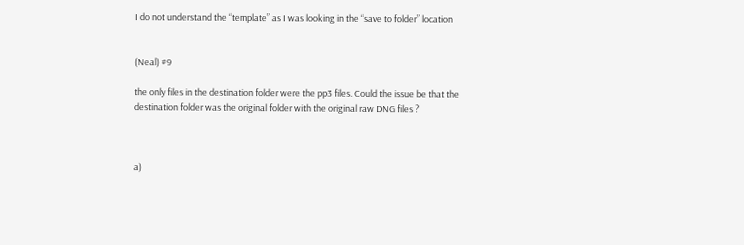I do not understand the “template” as I was looking in the “save to folder” location


(Neal) #9

the only files in the destination folder were the pp3 files. Could the issue be that the destination folder was the original folder with the original raw DNG files ?



a)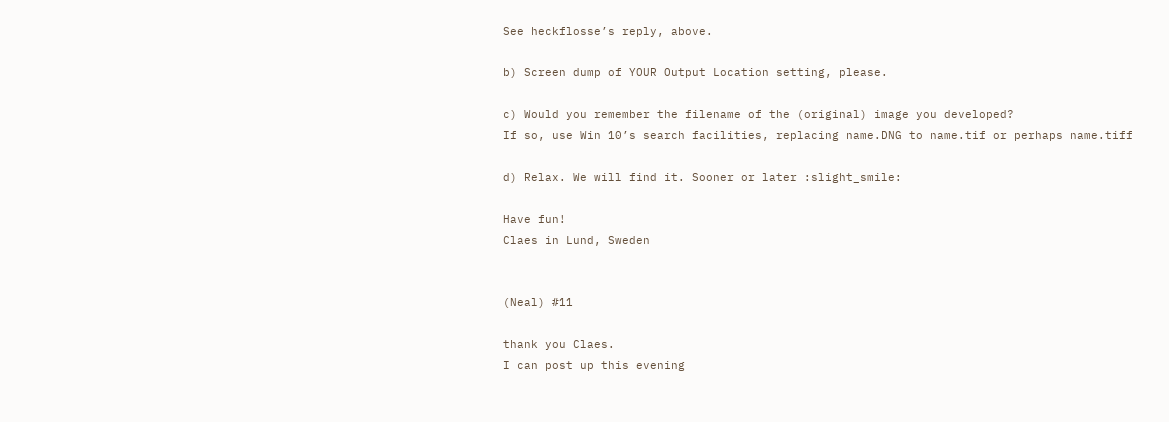See heckflosse’s reply, above.

b) Screen dump of YOUR Output Location setting, please.

c) Would you remember the filename of the (original) image you developed?
If so, use Win 10’s search facilities, replacing name.DNG to name.tif or perhaps name.tiff

d) Relax. We will find it. Sooner or later :slight_smile:

Have fun!
Claes in Lund, Sweden


(Neal) #11

thank you Claes.
I can post up this evening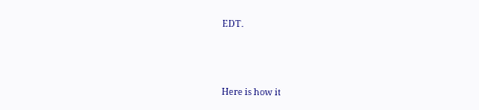EDT.



Here is how it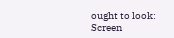ought to look:
Screen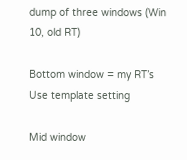dump of three windows (Win 10, old RT)

Bottom window = my RT’s Use template setting

Mid window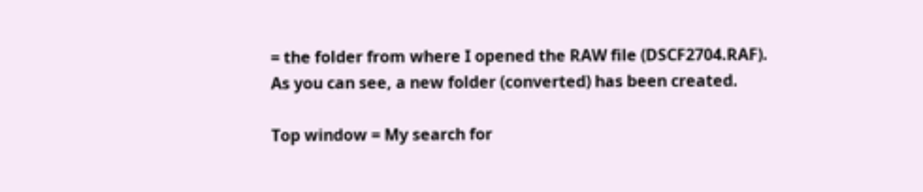= the folder from where I opened the RAW file (DSCF2704.RAF).
As you can see, a new folder (converted) has been created.

Top window = My search for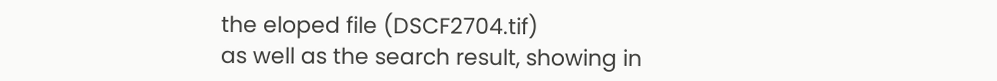the eloped file (DSCF2704.tif)
as well as the search result, showing in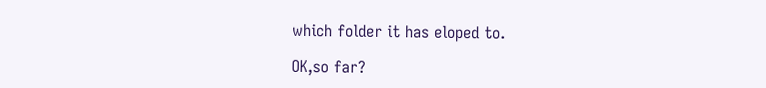which folder it has eloped to.

OK,so far?